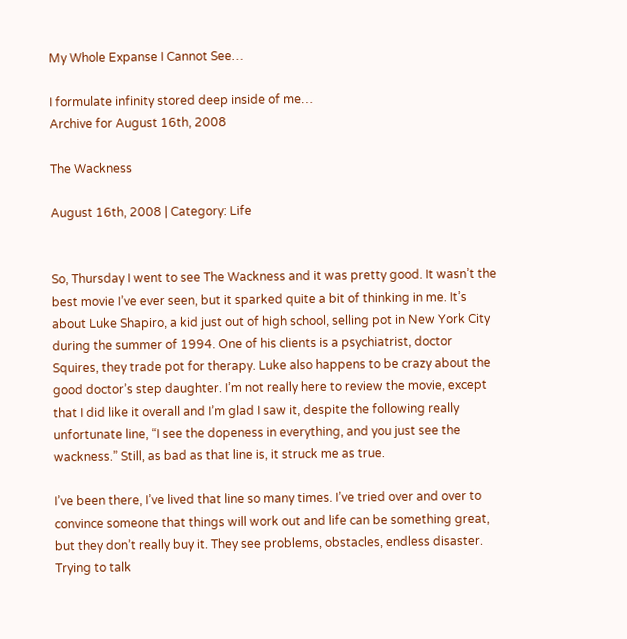My Whole Expanse I Cannot See…

I formulate infinity stored deep inside of me…
Archive for August 16th, 2008

The Wackness

August 16th, 2008 | Category: Life


So, Thursday I went to see The Wackness and it was pretty good. It wasn’t the best movie I’ve ever seen, but it sparked quite a bit of thinking in me. It’s about Luke Shapiro, a kid just out of high school, selling pot in New York City during the summer of 1994. One of his clients is a psychiatrist, doctor Squires, they trade pot for therapy. Luke also happens to be crazy about the good doctor’s step daughter. I’m not really here to review the movie, except that I did like it overall and I’m glad I saw it, despite the following really unfortunate line, “I see the dopeness in everything, and you just see the wackness.” Still, as bad as that line is, it struck me as true.

I’ve been there, I’ve lived that line so many times. I’ve tried over and over to convince someone that things will work out and life can be something great, but they don’t really buy it. They see problems, obstacles, endless disaster. Trying to talk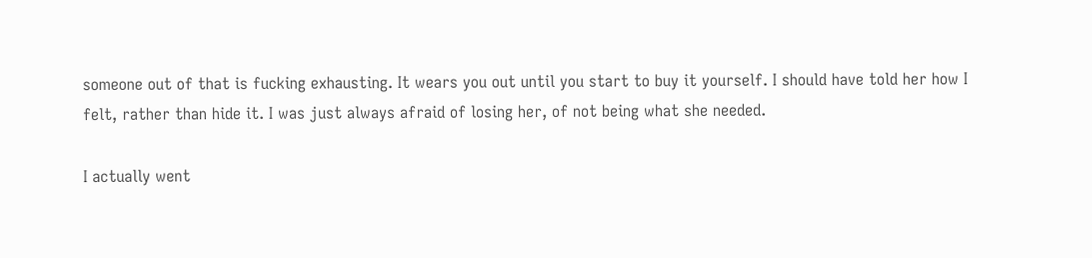someone out of that is fucking exhausting. It wears you out until you start to buy it yourself. I should have told her how I felt, rather than hide it. I was just always afraid of losing her, of not being what she needed.

I actually went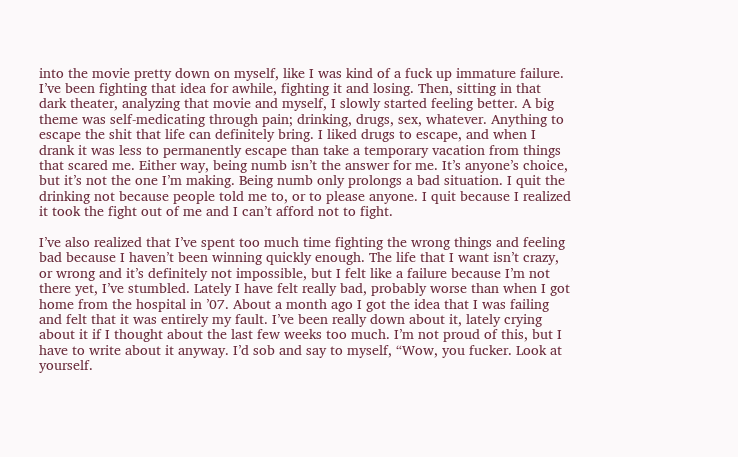into the movie pretty down on myself, like I was kind of a fuck up immature failure. I’ve been fighting that idea for awhile, fighting it and losing. Then, sitting in that dark theater, analyzing that movie and myself, I slowly started feeling better. A big theme was self-medicating through pain; drinking, drugs, sex, whatever. Anything to escape the shit that life can definitely bring. I liked drugs to escape, and when I drank it was less to permanently escape than take a temporary vacation from things that scared me. Either way, being numb isn’t the answer for me. It’s anyone’s choice, but it’s not the one I’m making. Being numb only prolongs a bad situation. I quit the drinking not because people told me to, or to please anyone. I quit because I realized it took the fight out of me and I can’t afford not to fight.

I’ve also realized that I’ve spent too much time fighting the wrong things and feeling bad because I haven’t been winning quickly enough. The life that I want isn’t crazy, or wrong and it’s definitely not impossible, but I felt like a failure because I’m not there yet, I’ve stumbled. Lately I have felt really bad, probably worse than when I got home from the hospital in ’07. About a month ago I got the idea that I was failing and felt that it was entirely my fault. I’ve been really down about it, lately crying about it if I thought about the last few weeks too much. I’m not proud of this, but I have to write about it anyway. I’d sob and say to myself, “Wow, you fucker. Look at yourself.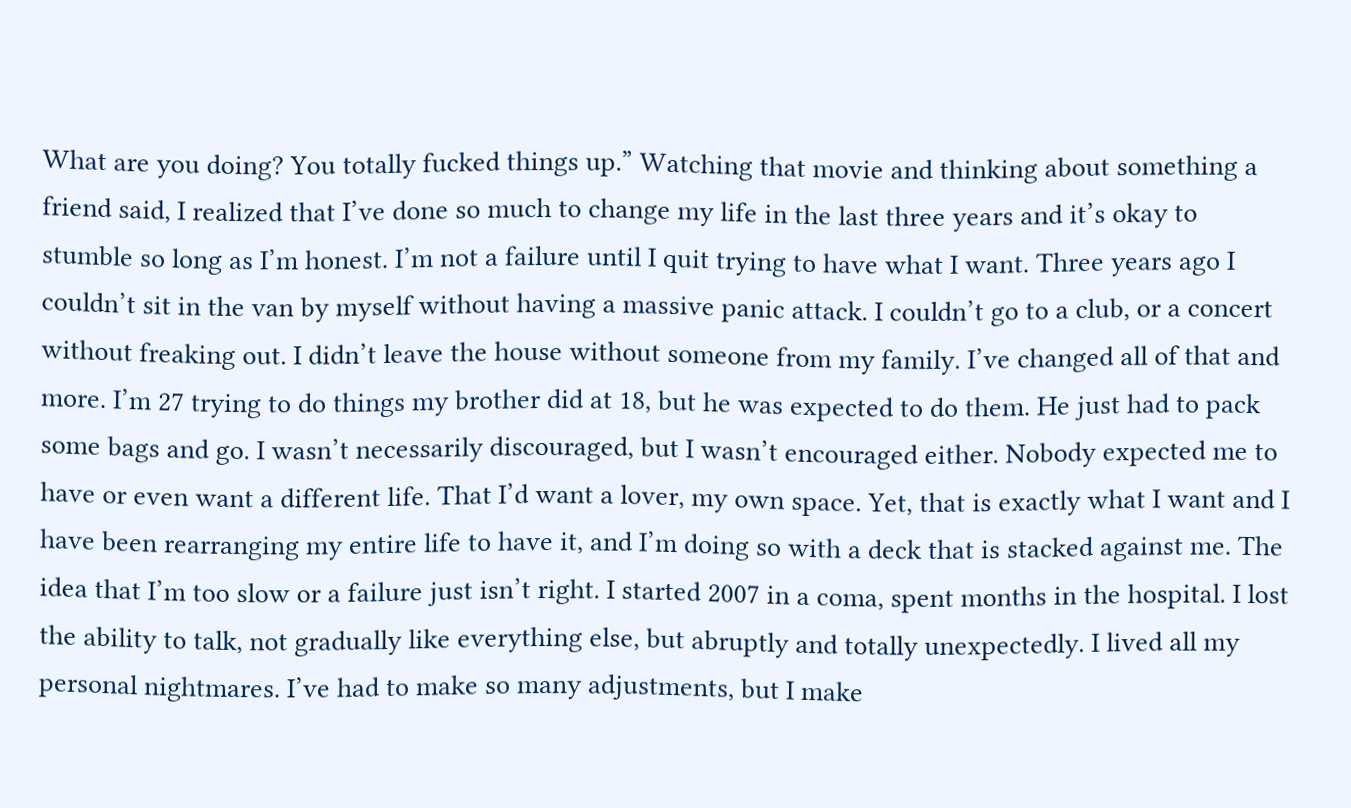What are you doing? You totally fucked things up.” Watching that movie and thinking about something a friend said, I realized that I’ve done so much to change my life in the last three years and it’s okay to stumble so long as I’m honest. I’m not a failure until I quit trying to have what I want. Three years ago I couldn’t sit in the van by myself without having a massive panic attack. I couldn’t go to a club, or a concert without freaking out. I didn’t leave the house without someone from my family. I’ve changed all of that and more. I’m 27 trying to do things my brother did at 18, but he was expected to do them. He just had to pack some bags and go. I wasn’t necessarily discouraged, but I wasn’t encouraged either. Nobody expected me to have or even want a different life. That I’d want a lover, my own space. Yet, that is exactly what I want and I have been rearranging my entire life to have it, and I’m doing so with a deck that is stacked against me. The idea that I’m too slow or a failure just isn’t right. I started 2007 in a coma, spent months in the hospital. I lost the ability to talk, not gradually like everything else, but abruptly and totally unexpectedly. I lived all my personal nightmares. I’ve had to make so many adjustments, but I make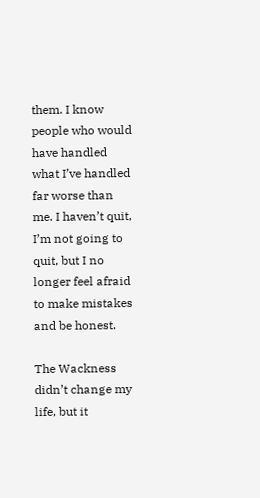them. I know people who would have handled what I’ve handled far worse than me. I haven’t quit, I’m not going to quit, but I no longer feel afraid to make mistakes and be honest.

The Wackness didn’t change my life, but it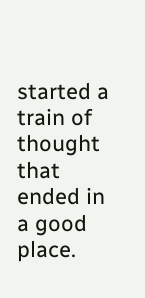started a train of thought that ended in a good place.